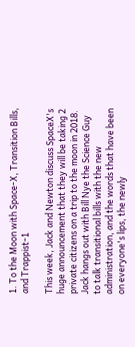1. To the Moon with Space-X, Transition Bills, and Trappist-1

This week, Jack and Newton discuss SpaceX's huge announcement that they will be taking 2 private citizens on a trip to the moon in 2018. Jack hangs out with Bill Nye the Science Guy to talk transitional bills with the new administration, and the words that have been on everyone's lips, the newly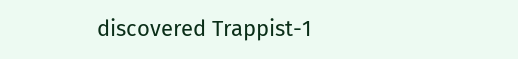discovered Trappist-1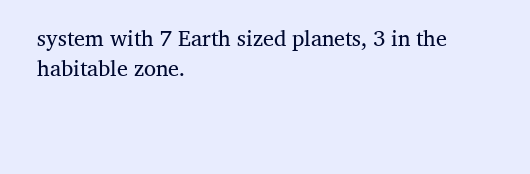system with 7 Earth sized planets, 3 in the habitable zone.